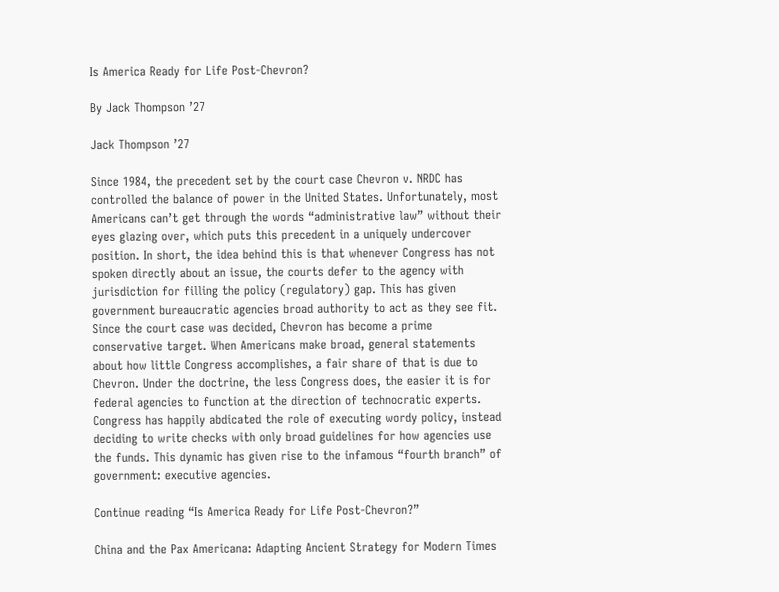Is America Ready for Life Post-Chevron?

By Jack Thompson ’27

Jack Thompson ’27

Since 1984, the precedent set by the court case Chevron v. NRDC has controlled the balance of power in the United States. Unfortunately, most Americans can’t get through the words “administrative law” without their eyes glazing over, which puts this precedent in a uniquely undercover position. In short, the idea behind this is that whenever Congress has not spoken directly about an issue, the courts defer to the agency with jurisdiction for filling the policy (regulatory) gap. This has given government bureaucratic agencies broad authority to act as they see fit. Since the court case was decided, Chevron has become a prime conservative target. When Americans make broad, general statements about how little Congress accomplishes, a fair share of that is due to Chevron. Under the doctrine, the less Congress does, the easier it is for federal agencies to function at the direction of technocratic experts. Congress has happily abdicated the role of executing wordy policy, instead deciding to write checks with only broad guidelines for how agencies use the funds. This dynamic has given rise to the infamous “fourth branch” of government: executive agencies.

Continue reading “Is America Ready for Life Post-Chevron?”

China and the Pax Americana: Adapting Ancient Strategy for Modern Times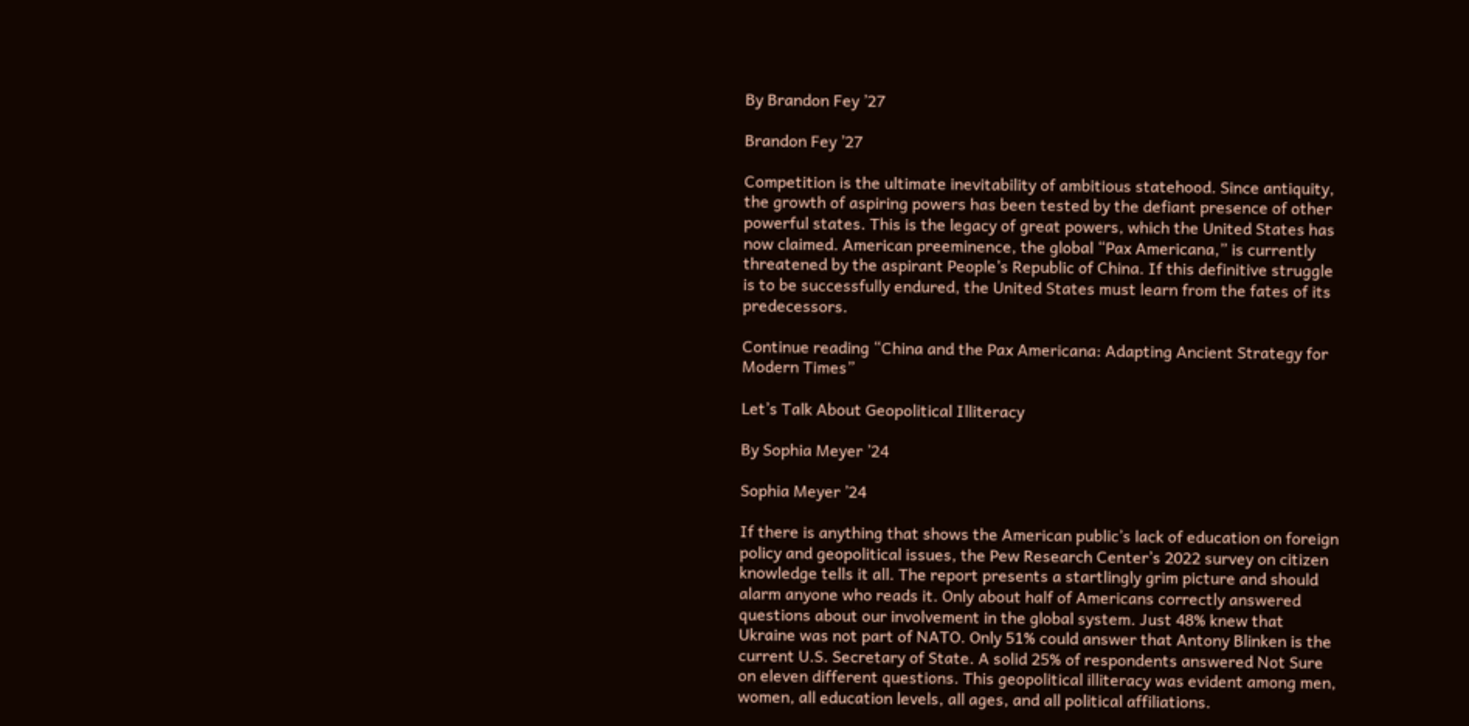By Brandon Fey ’27

Brandon Fey ’27

Competition is the ultimate inevitability of ambitious statehood. Since antiquity, the growth of aspiring powers has been tested by the defiant presence of other powerful states. This is the legacy of great powers, which the United States has now claimed. American preeminence, the global “Pax Americana,” is currently threatened by the aspirant People’s Republic of China. If this definitive struggle is to be successfully endured, the United States must learn from the fates of its predecessors.

Continue reading “China and the Pax Americana: Adapting Ancient Strategy for Modern Times”

Let’s Talk About Geopolitical Illiteracy

By Sophia Meyer ’24

Sophia Meyer ’24

If there is anything that shows the American public’s lack of education on foreign policy and geopolitical issues, the Pew Research Center’s 2022 survey on citizen knowledge tells it all. The report presents a startlingly grim picture and should alarm anyone who reads it. Only about half of Americans correctly answered questions about our involvement in the global system. Just 48% knew that Ukraine was not part of NATO. Only 51% could answer that Antony Blinken is the current U.S. Secretary of State. A solid 25% of respondents answered Not Sure on eleven different questions. This geopolitical illiteracy was evident among men, women, all education levels, all ages, and all political affiliations.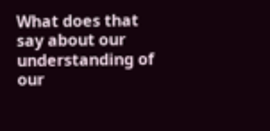What does that say about our understanding of our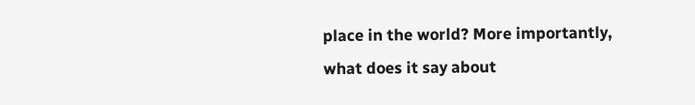place in the world? More importantly, what does it say about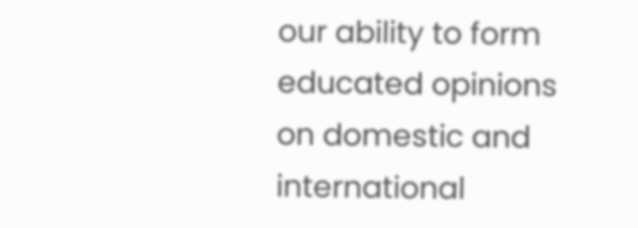our ability to form educated opinions on domestic and international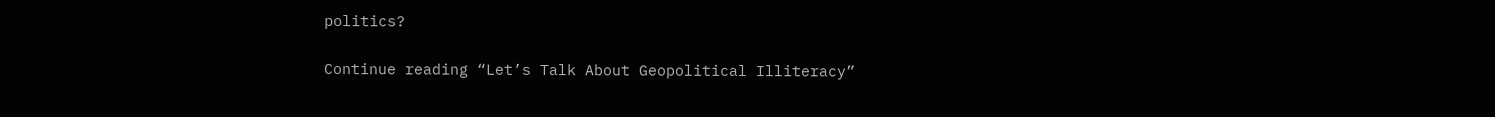politics?

Continue reading “Let’s Talk About Geopolitical Illiteracy”